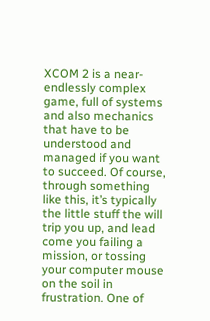XCOM 2 is a near-endlessly complex game, full of systems and also mechanics that have to be understood and managed if you want to succeed. Of course, through something like this, it’s typically the little stuff the will trip you up, and lead come you failing a mission, or tossing your computer mouse on the soil in frustration. One of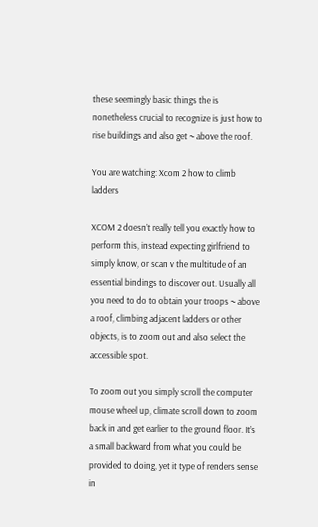these seemingly basic things the is nonetheless crucial to recognize is just how to rise buildings and also get ~ above the roof.

You are watching: Xcom 2 how to climb ladders

XCOM 2 doesn’t really tell you exactly how to perform this, instead expecting girlfriend to simply know, or scan v the multitude of an essential bindings to discover out. Usually all you need to do to obtain your troops ~ above a roof, climbing adjacent ladders or other objects, is to zoom out and also select the accessible spot.

To zoom out you simply scroll the computer mouse wheel up, climate scroll down to zoom back in and get earlier to the ground floor. It’s a small backward from what you could be provided to doing, yet it type of renders sense in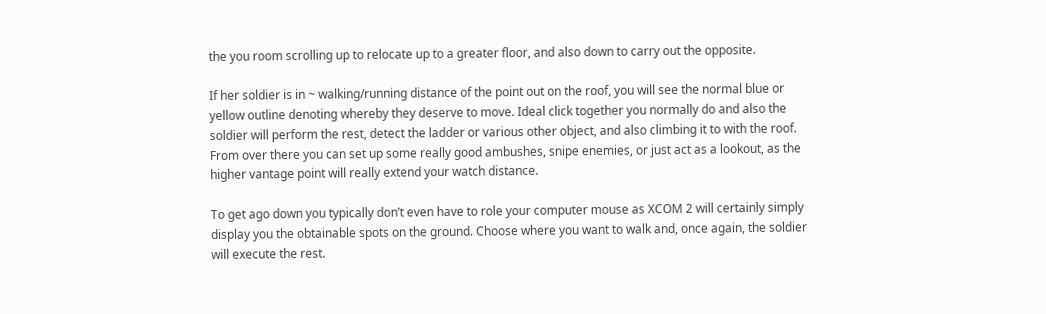the you room scrolling up to relocate up to a greater floor, and also down to carry out the opposite.

If her soldier is in ~ walking/running distance of the point out on the roof, you will see the normal blue or yellow outline denoting whereby they deserve to move. Ideal click together you normally do and also the soldier will perform the rest, detect the ladder or various other object, and also climbing it to with the roof. From over there you can set up some really good ambushes, snipe enemies, or just act as a lookout, as the higher vantage point will really extend your watch distance.

To get ago down you typically don’t even have to role your computer mouse as XCOM 2 will certainly simply display you the obtainable spots on the ground. Choose where you want to walk and, once again, the soldier will execute the rest.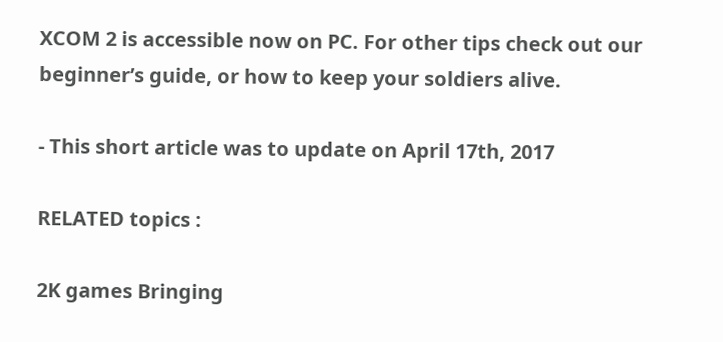XCOM 2 is accessible now on PC. For other tips check out our beginner’s guide, or how to keep your soldiers alive.

- This short article was to update on April 17th, 2017

RELATED topics :

2K games Bringing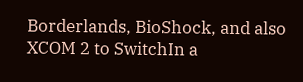Borderlands, BioShock, and also XCOM 2 to SwitchIn a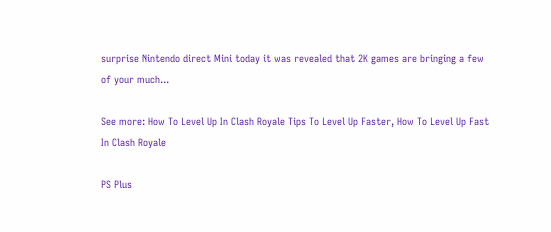surprise Nintendo direct Mini today it was revealed that 2K games are bringing a few of your much...

See more: How To Level Up In Clash Royale Tips To Level Up Faster, How To Level Up Fast In Clash Royale

PS Plus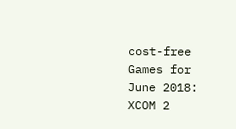cost-free Games for June 2018: XCOM 2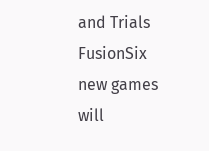and Trials FusionSix new games will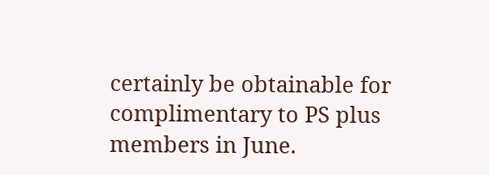certainly be obtainable for complimentary to PS plus members in June.